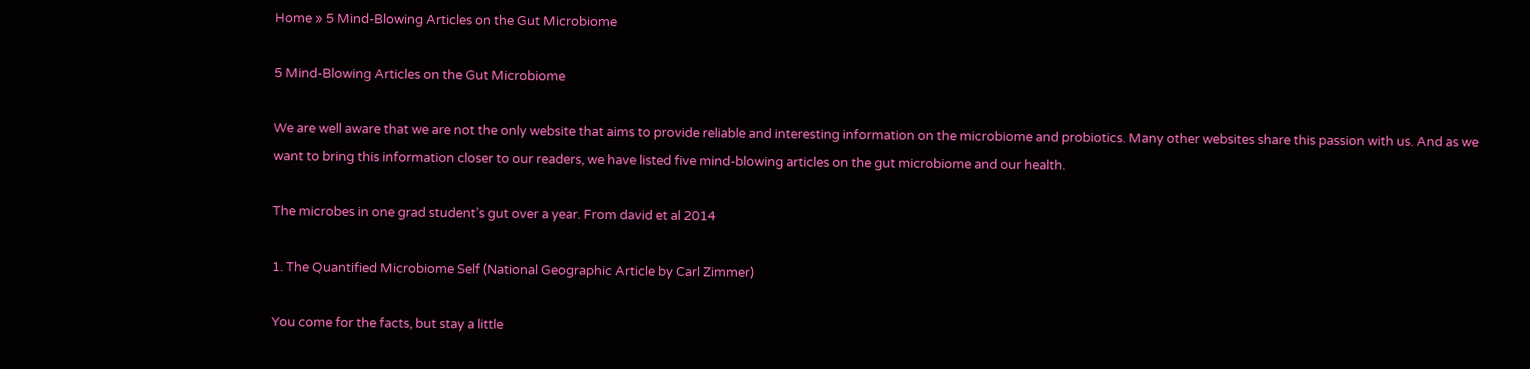Home » 5 Mind-Blowing Articles on the Gut Microbiome

5 Mind-Blowing Articles on the Gut Microbiome

We are well aware that we are not the only website that aims to provide reliable and interesting information on the microbiome and probiotics. Many other websites share this passion with us. And as we want to bring this information closer to our readers, we have listed five mind-blowing articles on the gut microbiome and our health.

The microbes in one grad student’s gut over a year. From david et al 2014

1. The Quantified Microbiome Self (National Geographic Article by Carl Zimmer)

You come for the facts, but stay a little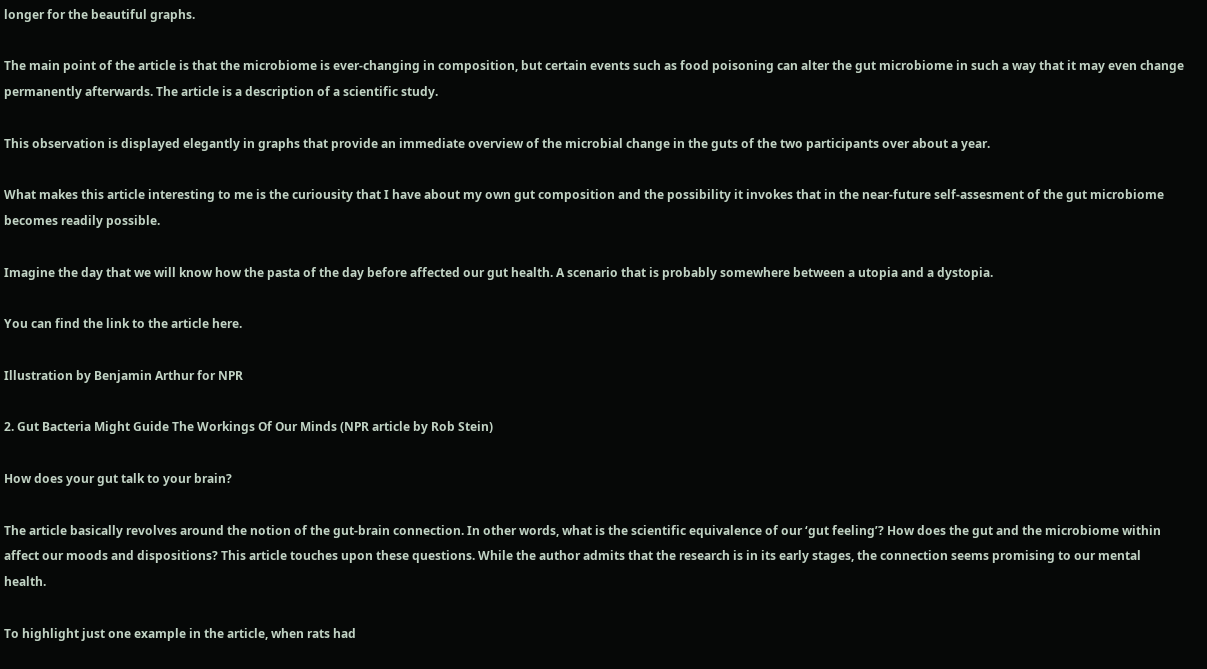longer for the beautiful graphs.

The main point of the article is that the microbiome is ever-changing in composition, but certain events such as food poisoning can alter the gut microbiome in such a way that it may even change permanently afterwards. The article is a description of a scientific study.

This observation is displayed elegantly in graphs that provide an immediate overview of the microbial change in the guts of the two participants over about a year.

What makes this article interesting to me is the curiousity that I have about my own gut composition and the possibility it invokes that in the near-future self-assesment of the gut microbiome becomes readily possible.

Imagine the day that we will know how the pasta of the day before affected our gut health. A scenario that is probably somewhere between a utopia and a dystopia.

You can find the link to the article here.

Illustration by Benjamin Arthur for NPR

2. Gut Bacteria Might Guide The Workings Of Our Minds (NPR article by Rob Stein)

How does your gut talk to your brain?

The article basically revolves around the notion of the gut-brain connection. In other words, what is the scientific equivalence of our ‘gut feeling’? How does the gut and the microbiome within affect our moods and dispositions? This article touches upon these questions. While the author admits that the research is in its early stages, the connection seems promising to our mental health.

To highlight just one example in the article, when rats had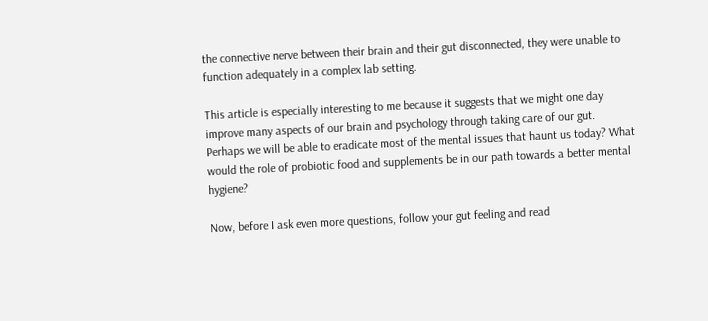the connective nerve between their brain and their gut disconnected, they were unable to function adequately in a complex lab setting.

This article is especially interesting to me because it suggests that we might one day improve many aspects of our brain and psychology through taking care of our gut. Perhaps we will be able to eradicate most of the mental issues that haunt us today? What would the role of probiotic food and supplements be in our path towards a better mental hygiene?

Now, before I ask even more questions, follow your gut feeling and read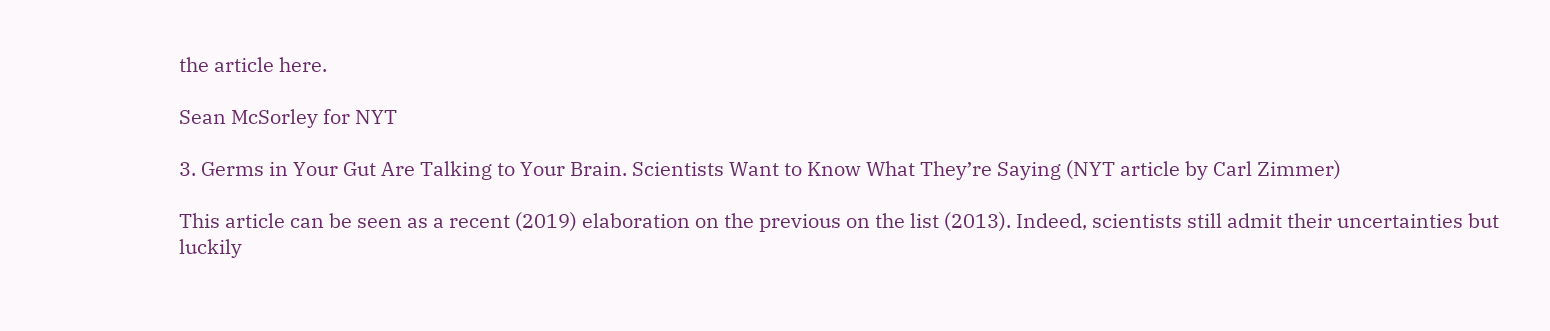the article here.

Sean McSorley for NYT

3. Germs in Your Gut Are Talking to Your Brain. Scientists Want to Know What They’re Saying (NYT article by Carl Zimmer)

This article can be seen as a recent (2019) elaboration on the previous on the list (2013). Indeed, scientists still admit their uncertainties but luckily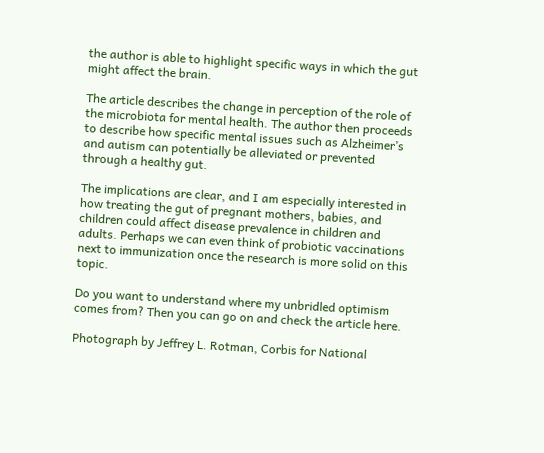the author is able to highlight specific ways in which the gut might affect the brain.

The article describes the change in perception of the role of the microbiota for mental health. The author then proceeds to describe how specific mental issues such as Alzheimer’s and autism can potentially be alleviated or prevented through a healthy gut.

The implications are clear, and I am especially interested in how treating the gut of pregnant mothers, babies, and children could affect disease prevalence in children and adults. Perhaps we can even think of probiotic vaccinations next to immunization once the research is more solid on this topic.

Do you want to understand where my unbridled optimism comes from? Then you can go on and check the article here.

Photograph by Jeffrey L. Rotman, Corbis for National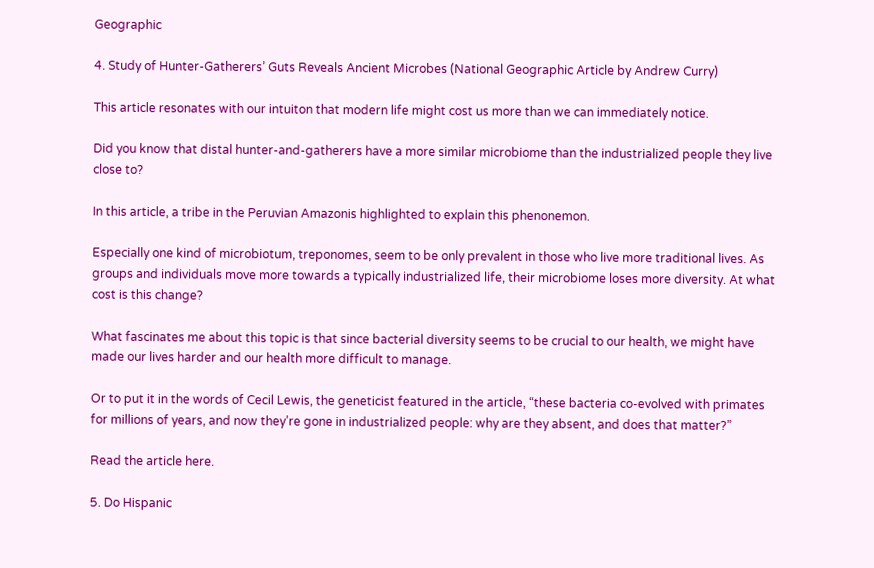Geographic

4. Study of Hunter-Gatherers’ Guts Reveals Ancient Microbes (National Geographic Article by Andrew Curry)

This article resonates with our intuiton that modern life might cost us more than we can immediately notice.

Did you know that distal hunter-and-gatherers have a more similar microbiome than the industrialized people they live close to?

In this article, a tribe in the Peruvian Amazonis highlighted to explain this phenonemon.

Especially one kind of microbiotum, treponomes, seem to be only prevalent in those who live more traditional lives. As groups and individuals move more towards a typically industrialized life, their microbiome loses more diversity. At what cost is this change?

What fascinates me about this topic is that since bacterial diversity seems to be crucial to our health, we might have made our lives harder and our health more difficult to manage.

Or to put it in the words of Cecil Lewis, the geneticist featured in the article, “these bacteria co-evolved with primates for millions of years, and now they’re gone in industrialized people: why are they absent, and does that matter?”

Read the article here.

5. Do Hispanic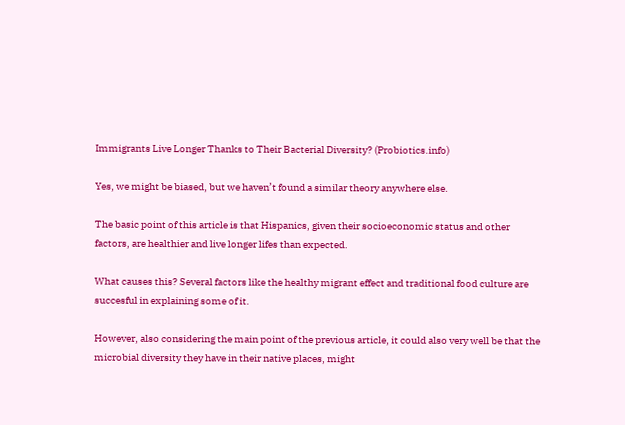Immigrants Live Longer Thanks to Their Bacterial Diversity? (Probiotics.info)

Yes, we might be biased, but we haven’t found a similar theory anywhere else.

The basic point of this article is that Hispanics, given their socioeconomic status and other factors, are healthier and live longer lifes than expected.

What causes this? Several factors like the healthy migrant effect and traditional food culture are succesful in explaining some of it.

However, also considering the main point of the previous article, it could also very well be that the microbial diversity they have in their native places, might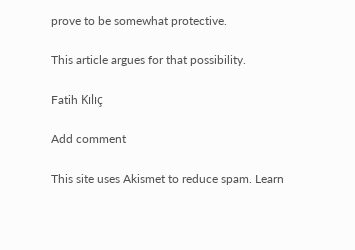prove to be somewhat protective.

This article argues for that possibility.

Fatih Kılıç

Add comment

This site uses Akismet to reduce spam. Learn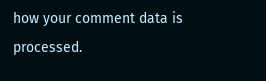how your comment data is processed.